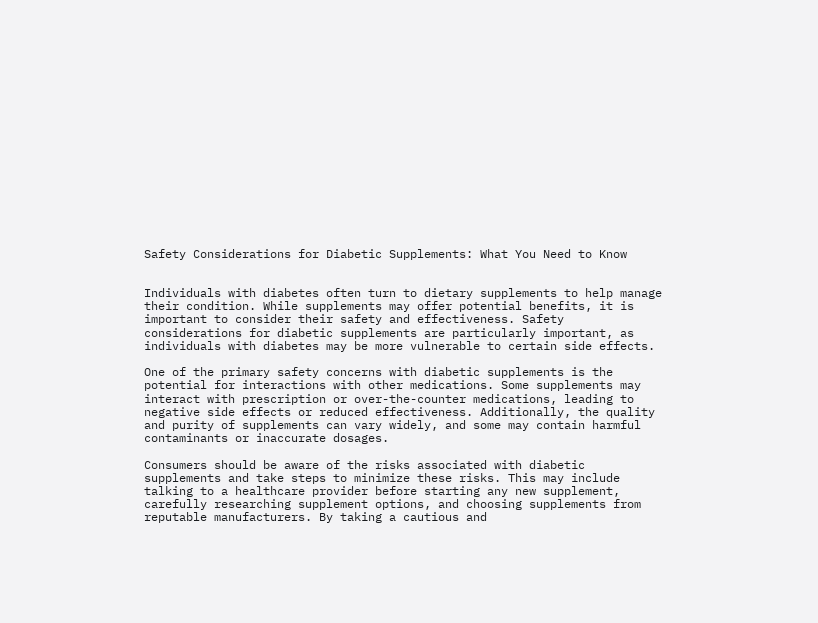Safety Considerations for Diabetic Supplements: What You Need to Know


Individuals with diabetes often turn to dietary supplements to help manage their condition. While supplements may offer potential benefits, it is important to consider their safety and effectiveness. Safety considerations for diabetic supplements are particularly important, as individuals with diabetes may be more vulnerable to certain side effects.

One of the primary safety concerns with diabetic supplements is the potential for interactions with other medications. Some supplements may interact with prescription or over-the-counter medications, leading to negative side effects or reduced effectiveness. Additionally, the quality and purity of supplements can vary widely, and some may contain harmful contaminants or inaccurate dosages.

Consumers should be aware of the risks associated with diabetic supplements and take steps to minimize these risks. This may include talking to a healthcare provider before starting any new supplement, carefully researching supplement options, and choosing supplements from reputable manufacturers. By taking a cautious and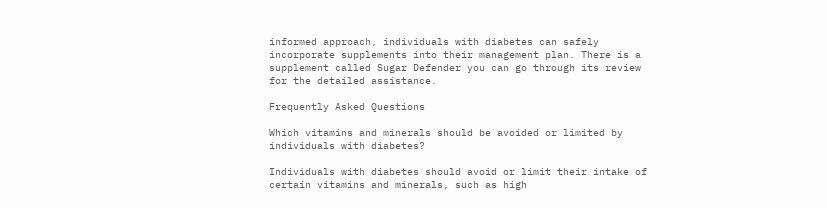informed approach, individuals with diabetes can safely incorporate supplements into their management plan. There is a supplement called Sugar Defender you can go through its review for the detailed assistance.

Frequently Asked Questions

Which vitamins and minerals should be avoided or limited by individuals with diabetes?

Individuals with diabetes should avoid or limit their intake of certain vitamins and minerals, such as high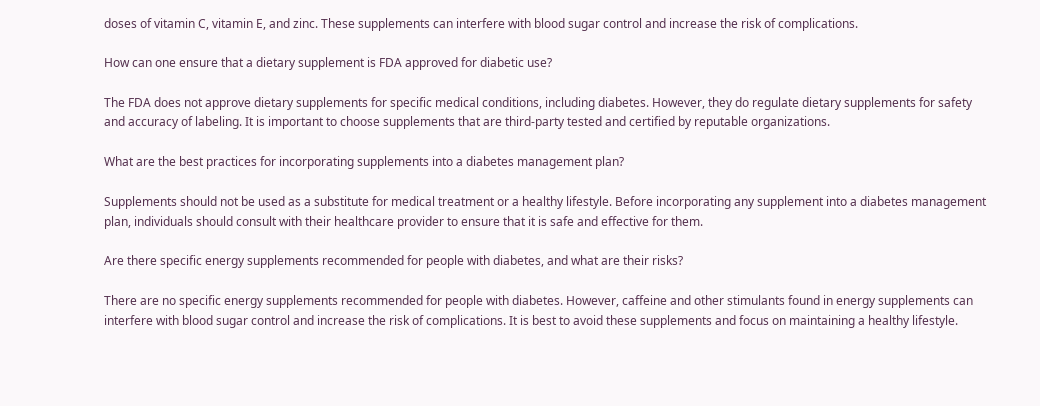doses of vitamin C, vitamin E, and zinc. These supplements can interfere with blood sugar control and increase the risk of complications.

How can one ensure that a dietary supplement is FDA approved for diabetic use?

The FDA does not approve dietary supplements for specific medical conditions, including diabetes. However, they do regulate dietary supplements for safety and accuracy of labeling. It is important to choose supplements that are third-party tested and certified by reputable organizations.

What are the best practices for incorporating supplements into a diabetes management plan?

Supplements should not be used as a substitute for medical treatment or a healthy lifestyle. Before incorporating any supplement into a diabetes management plan, individuals should consult with their healthcare provider to ensure that it is safe and effective for them.

Are there specific energy supplements recommended for people with diabetes, and what are their risks?

There are no specific energy supplements recommended for people with diabetes. However, caffeine and other stimulants found in energy supplements can interfere with blood sugar control and increase the risk of complications. It is best to avoid these supplements and focus on maintaining a healthy lifestyle.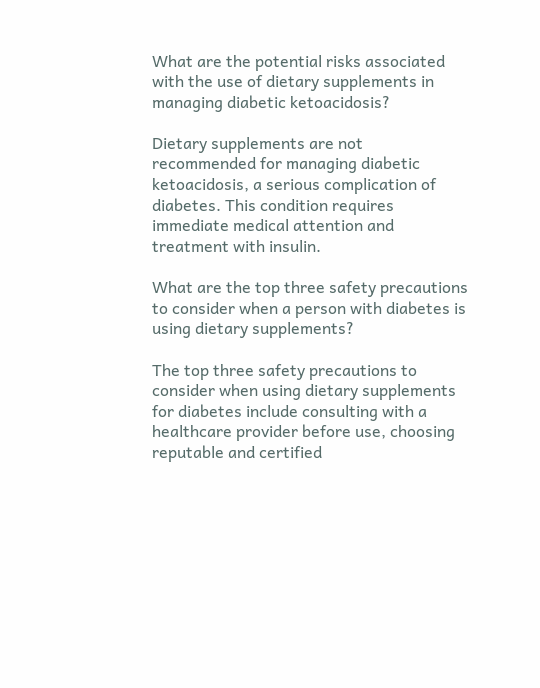What are the potential risks associated with the use of dietary supplements in managing diabetic ketoacidosis?

Dietary supplements are not recommended for managing diabetic ketoacidosis, a serious complication of diabetes. This condition requires immediate medical attention and treatment with insulin.

What are the top three safety precautions to consider when a person with diabetes is using dietary supplements?

The top three safety precautions to consider when using dietary supplements for diabetes include consulting with a healthcare provider before use, choosing reputable and certified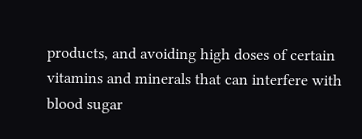products, and avoiding high doses of certain vitamins and minerals that can interfere with blood sugar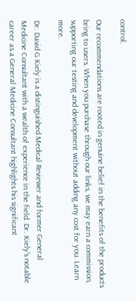control.

Our recommendations are rooted in genuine belief in the benefits of the products bring to users. When you purchase through our links, we may earn a commission, supporting our testing and development without adding any cost for you. Learn more.

Dr. David G Kiely is a distinguished Medical Reviewer and former General Medicine Consultant with a wealth of experience in the field. Dr. Kiely's notable career as a General Medicine Consultant highlights his significant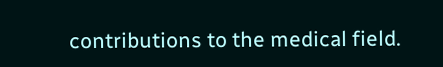contributions to the medical field.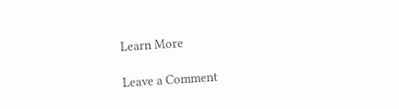Learn More

Leave a Comment